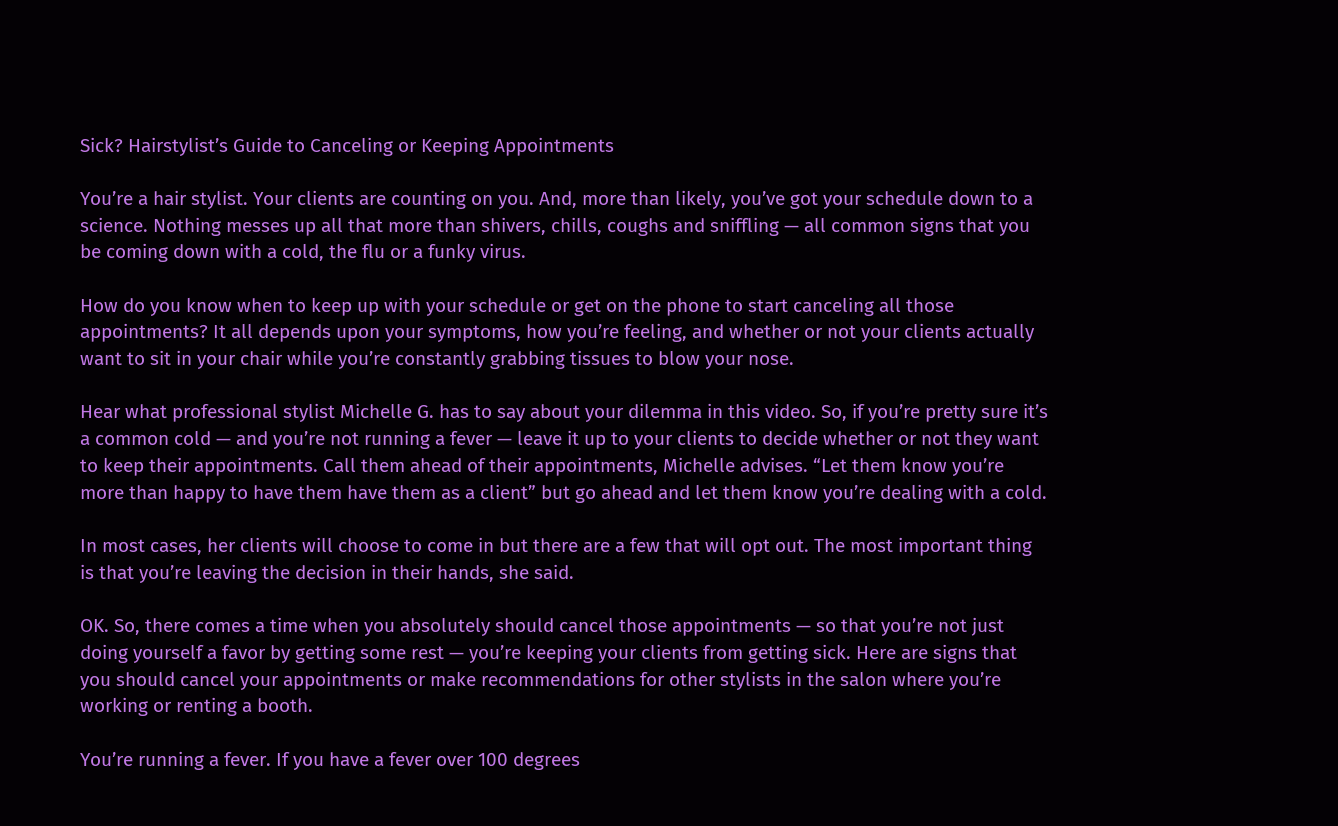Sick? Hairstylist’s Guide to Canceling or Keeping Appointments

You’re a hair stylist. Your clients are counting on you. And, more than likely, you’ve got your schedule down to a science. Nothing messes up all that more than shivers, chills, coughs and sniffling — all common signs that you be coming down with a cold, the flu or a funky virus.

How do you know when to keep up with your schedule or get on the phone to start canceling all those appointments? It all depends upon your symptoms, how you’re feeling, and whether or not your clients actually want to sit in your chair while you’re constantly grabbing tissues to blow your nose.

Hear what professional stylist Michelle G. has to say about your dilemma in this video. So, if you’re pretty sure it’s a common cold — and you’re not running a fever — leave it up to your clients to decide whether or not they want to keep their appointments. Call them ahead of their appointments, Michelle advises. “Let them know you’re more than happy to have them have them as a client” but go ahead and let them know you’re dealing with a cold.

In most cases, her clients will choose to come in but there are a few that will opt out. The most important thing is that you’re leaving the decision in their hands, she said.

OK. So, there comes a time when you absolutely should cancel those appointments — so that you’re not just doing yourself a favor by getting some rest — you’re keeping your clients from getting sick. Here are signs that you should cancel your appointments or make recommendations for other stylists in the salon where you’re working or renting a booth.

You’re running a fever. If you have a fever over 100 degrees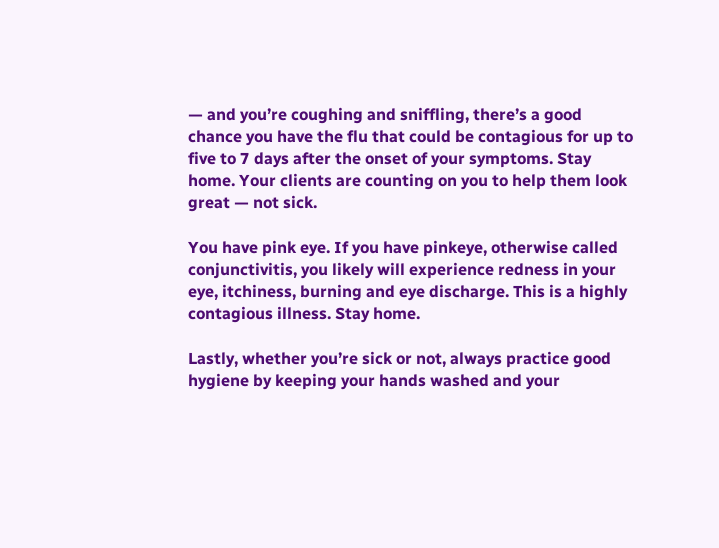— and you’re coughing and sniffling, there’s a good chance you have the flu that could be contagious for up to five to 7 days after the onset of your symptoms. Stay home. Your clients are counting on you to help them look great — not sick.

You have pink eye. If you have pinkeye, otherwise called conjunctivitis, you likely will experience redness in your eye, itchiness, burning and eye discharge. This is a highly contagious illness. Stay home.

Lastly, whether you’re sick or not, always practice good hygiene by keeping your hands washed and your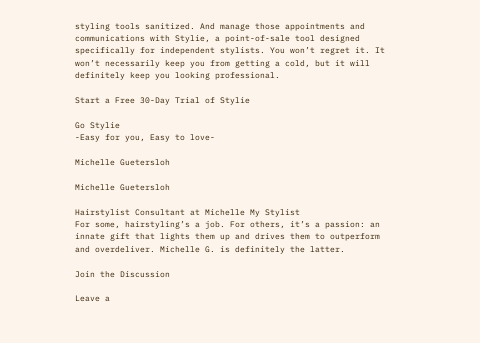styling tools sanitized. And manage those appointments and communications with Stylie, a point-of-sale tool designed specifically for independent stylists. You won’t regret it. It won’t necessarily keep you from getting a cold, but it will definitely keep you looking professional.

Start a Free 30-Day Trial of Stylie

Go Stylie
-Easy for you, Easy to love-

Michelle Guetersloh

Michelle Guetersloh

Hairstylist Consultant at Michelle My Stylist
For some, hairstyling’s a job. For others, it’s a passion: an innate gift that lights them up and drives them to outperform and overdeliver. Michelle G. is definitely the latter.

Join the Discussion

Leave a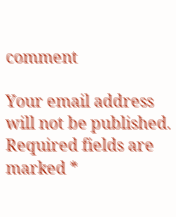comment

Your email address will not be published. Required fields are marked *